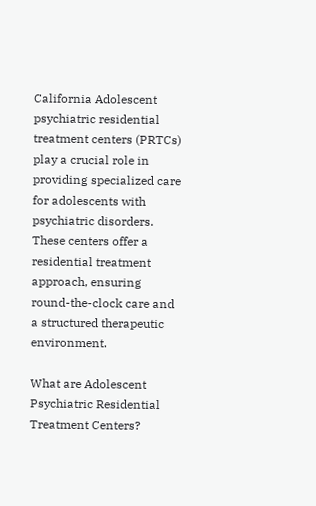California Adolescent psychiatric residential treatment centers (PRTCs) play a crucial role in providing specialized care for adolescents with psychiatric disorders. These centers offer a residential treatment approach, ensuring round-the-clock care and a structured therapeutic environment.

What are Adolescent Psychiatric Residential Treatment Centers?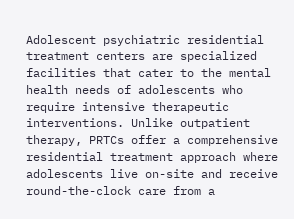Adolescent psychiatric residential treatment centers are specialized facilities that cater to the mental health needs of adolescents who require intensive therapeutic interventions. Unlike outpatient therapy, PRTCs offer a comprehensive residential treatment approach where adolescents live on-site and receive round-the-clock care from a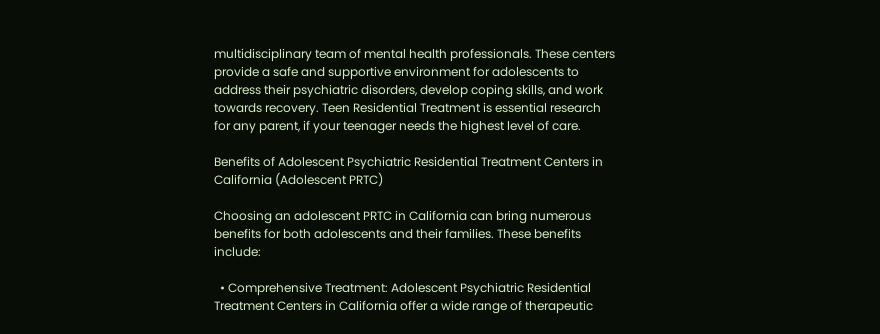multidisciplinary team of mental health professionals. These centers provide a safe and supportive environment for adolescents to address their psychiatric disorders, develop coping skills, and work towards recovery. Teen Residential Treatment is essential research for any parent, if your teenager needs the highest level of care.

Benefits of Adolescent Psychiatric Residential Treatment Centers in California (Adolescent PRTC)

Choosing an adolescent PRTC in California can bring numerous benefits for both adolescents and their families. These benefits include:

  • Comprehensive Treatment: Adolescent Psychiatric Residential Treatment Centers in California offer a wide range of therapeutic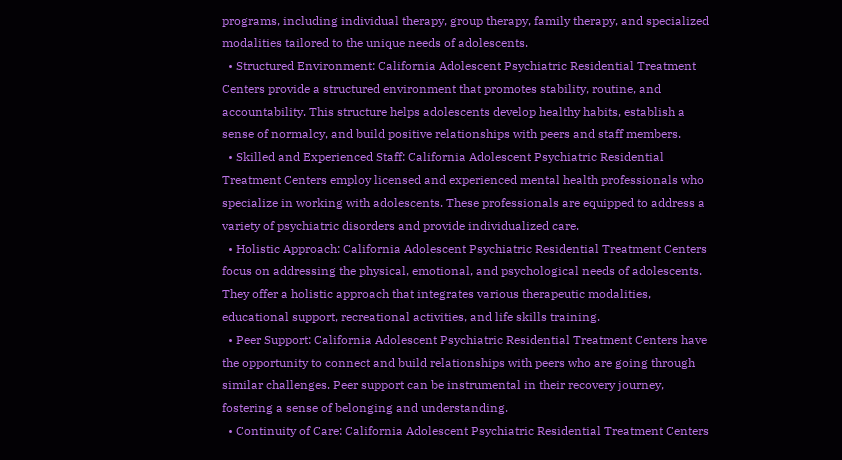programs, including individual therapy, group therapy, family therapy, and specialized modalities tailored to the unique needs of adolescents.
  • Structured Environment: California Adolescent Psychiatric Residential Treatment Centers provide a structured environment that promotes stability, routine, and accountability. This structure helps adolescents develop healthy habits, establish a sense of normalcy, and build positive relationships with peers and staff members.
  • Skilled and Experienced Staff: California Adolescent Psychiatric Residential Treatment Centers employ licensed and experienced mental health professionals who specialize in working with adolescents. These professionals are equipped to address a variety of psychiatric disorders and provide individualized care.
  • Holistic Approach: California Adolescent Psychiatric Residential Treatment Centers focus on addressing the physical, emotional, and psychological needs of adolescents. They offer a holistic approach that integrates various therapeutic modalities, educational support, recreational activities, and life skills training.
  • Peer Support: California Adolescent Psychiatric Residential Treatment Centers have the opportunity to connect and build relationships with peers who are going through similar challenges. Peer support can be instrumental in their recovery journey, fostering a sense of belonging and understanding.
  • Continuity of Care: California Adolescent Psychiatric Residential Treatment Centers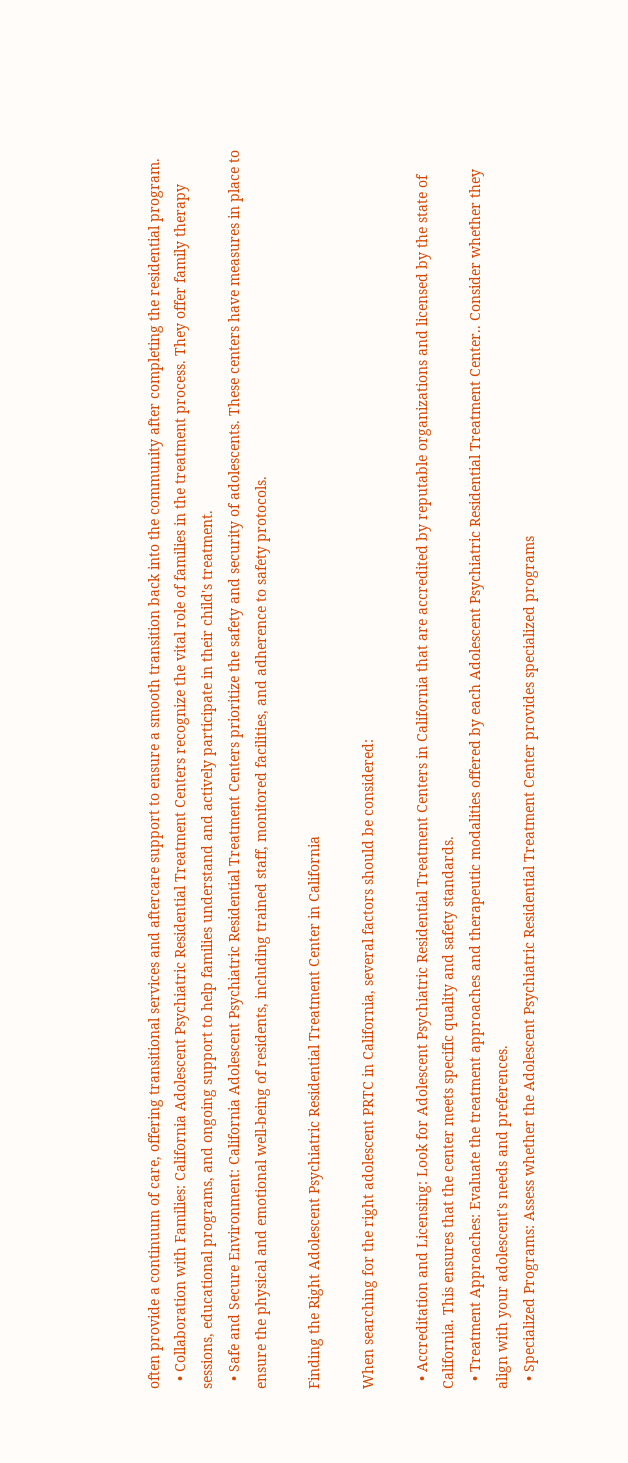often provide a continuum of care, offering transitional services and aftercare support to ensure a smooth transition back into the community after completing the residential program.
  • Collaboration with Families: California Adolescent Psychiatric Residential Treatment Centers recognize the vital role of families in the treatment process. They offer family therapy sessions, educational programs, and ongoing support to help families understand and actively participate in their child's treatment.
  • Safe and Secure Environment: California Adolescent Psychiatric Residential Treatment Centers prioritize the safety and security of adolescents. These centers have measures in place to ensure the physical and emotional well-being of residents, including trained staff, monitored facilities, and adherence to safety protocols.

Finding the Right Adolescent Psychiatric Residential Treatment Center in California

When searching for the right adolescent PRTC in California, several factors should be considered:

  • Accreditation and Licensing: Look for Adolescent Psychiatric Residential Treatment Centers in California that are accredited by reputable organizations and licensed by the state of California. This ensures that the center meets specific quality and safety standards.
  • Treatment Approaches: Evaluate the treatment approaches and therapeutic modalities offered by each Adolescent Psychiatric Residential Treatment Center.. Consider whether they align with your adolescent's needs and preferences.
  • Specialized Programs: Assess whether the Adolescent Psychiatric Residential Treatment Center provides specialized programs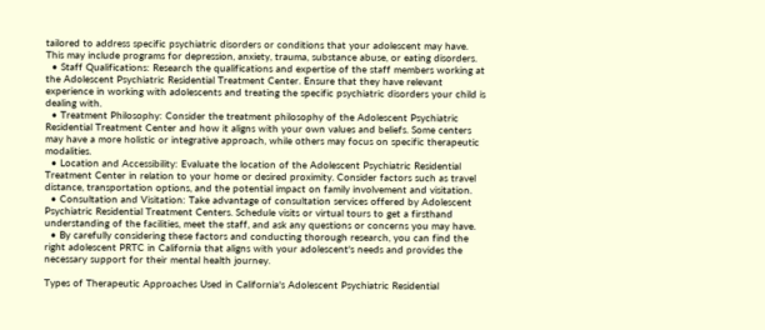tailored to address specific psychiatric disorders or conditions that your adolescent may have. This may include programs for depression, anxiety, trauma, substance abuse, or eating disorders.
  • Staff Qualifications: Research the qualifications and expertise of the staff members working at the Adolescent Psychiatric Residential Treatment Center. Ensure that they have relevant experience in working with adolescents and treating the specific psychiatric disorders your child is dealing with.
  • Treatment Philosophy: Consider the treatment philosophy of the Adolescent Psychiatric Residential Treatment Center and how it aligns with your own values and beliefs. Some centers may have a more holistic or integrative approach, while others may focus on specific therapeutic modalities.
  • Location and Accessibility: Evaluate the location of the Adolescent Psychiatric Residential Treatment Center in relation to your home or desired proximity. Consider factors such as travel distance, transportation options, and the potential impact on family involvement and visitation.
  • Consultation and Visitation: Take advantage of consultation services offered by Adolescent Psychiatric Residential Treatment Centers. Schedule visits or virtual tours to get a firsthand understanding of the facilities, meet the staff, and ask any questions or concerns you may have.
  • By carefully considering these factors and conducting thorough research, you can find the right adolescent PRTC in California that aligns with your adolescent's needs and provides the necessary support for their mental health journey.

Types of Therapeutic Approaches Used in California's Adolescent Psychiatric Residential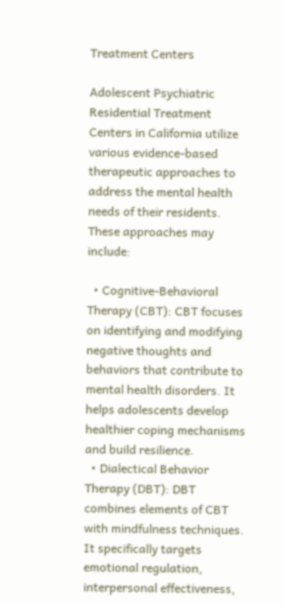Treatment Centers

Adolescent Psychiatric Residential Treatment Centers in California utilize various evidence-based therapeutic approaches to address the mental health needs of their residents. These approaches may include:

  • Cognitive-Behavioral Therapy (CBT): CBT focuses on identifying and modifying negative thoughts and behaviors that contribute to mental health disorders. It helps adolescents develop healthier coping mechanisms and build resilience.
  • Dialectical Behavior Therapy (DBT): DBT combines elements of CBT with mindfulness techniques. It specifically targets emotional regulation, interpersonal effectiveness,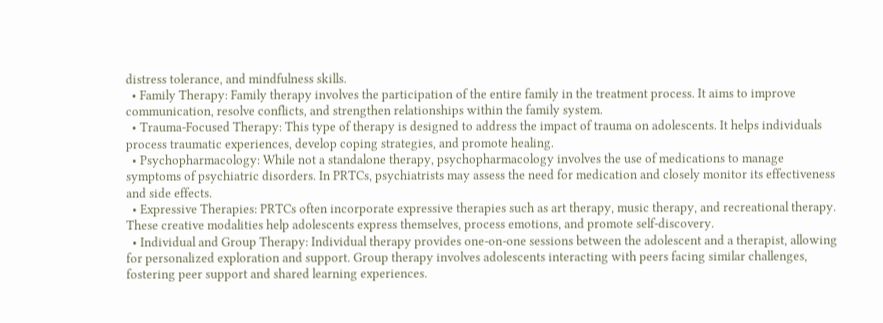distress tolerance, and mindfulness skills.
  • Family Therapy: Family therapy involves the participation of the entire family in the treatment process. It aims to improve communication, resolve conflicts, and strengthen relationships within the family system.
  • Trauma-Focused Therapy: This type of therapy is designed to address the impact of trauma on adolescents. It helps individuals process traumatic experiences, develop coping strategies, and promote healing.
  • Psychopharmacology: While not a standalone therapy, psychopharmacology involves the use of medications to manage symptoms of psychiatric disorders. In PRTCs, psychiatrists may assess the need for medication and closely monitor its effectiveness and side effects.
  • Expressive Therapies: PRTCs often incorporate expressive therapies such as art therapy, music therapy, and recreational therapy. These creative modalities help adolescents express themselves, process emotions, and promote self-discovery.
  • Individual and Group Therapy: Individual therapy provides one-on-one sessions between the adolescent and a therapist, allowing for personalized exploration and support. Group therapy involves adolescents interacting with peers facing similar challenges, fostering peer support and shared learning experiences.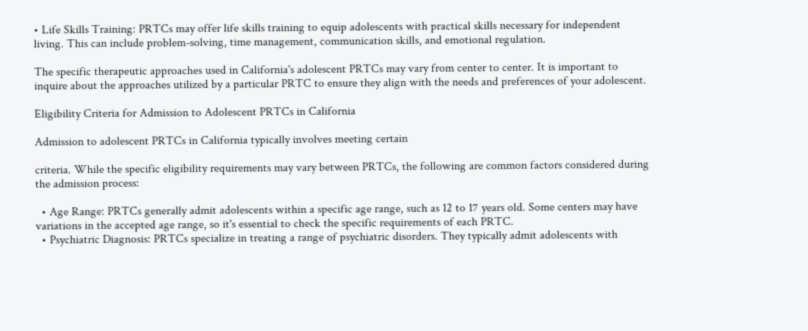• Life Skills Training: PRTCs may offer life skills training to equip adolescents with practical skills necessary for independent living. This can include problem-solving, time management, communication skills, and emotional regulation.

The specific therapeutic approaches used in California's adolescent PRTCs may vary from center to center. It is important to inquire about the approaches utilized by a particular PRTC to ensure they align with the needs and preferences of your adolescent.

Eligibility Criteria for Admission to Adolescent PRTCs in California

Admission to adolescent PRTCs in California typically involves meeting certain

criteria. While the specific eligibility requirements may vary between PRTCs, the following are common factors considered during the admission process:

  • Age Range: PRTCs generally admit adolescents within a specific age range, such as 12 to 17 years old. Some centers may have variations in the accepted age range, so it's essential to check the specific requirements of each PRTC.
  • Psychiatric Diagnosis: PRTCs specialize in treating a range of psychiatric disorders. They typically admit adolescents with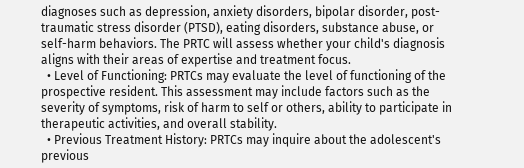diagnoses such as depression, anxiety disorders, bipolar disorder, post-traumatic stress disorder (PTSD), eating disorders, substance abuse, or self-harm behaviors. The PRTC will assess whether your child's diagnosis aligns with their areas of expertise and treatment focus.
  • Level of Functioning: PRTCs may evaluate the level of functioning of the prospective resident. This assessment may include factors such as the severity of symptoms, risk of harm to self or others, ability to participate in therapeutic activities, and overall stability.
  • Previous Treatment History: PRTCs may inquire about the adolescent's previous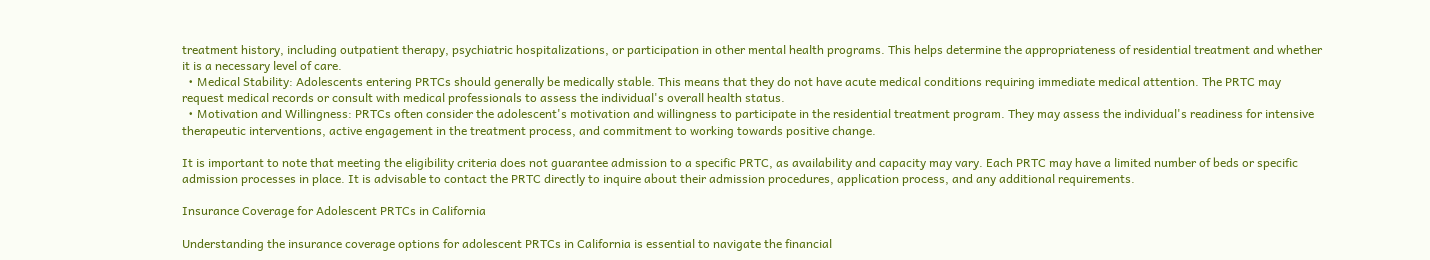treatment history, including outpatient therapy, psychiatric hospitalizations, or participation in other mental health programs. This helps determine the appropriateness of residential treatment and whether it is a necessary level of care.
  • Medical Stability: Adolescents entering PRTCs should generally be medically stable. This means that they do not have acute medical conditions requiring immediate medical attention. The PRTC may request medical records or consult with medical professionals to assess the individual's overall health status.
  • Motivation and Willingness: PRTCs often consider the adolescent's motivation and willingness to participate in the residential treatment program. They may assess the individual's readiness for intensive therapeutic interventions, active engagement in the treatment process, and commitment to working towards positive change.

It is important to note that meeting the eligibility criteria does not guarantee admission to a specific PRTC, as availability and capacity may vary. Each PRTC may have a limited number of beds or specific admission processes in place. It is advisable to contact the PRTC directly to inquire about their admission procedures, application process, and any additional requirements.

Insurance Coverage for Adolescent PRTCs in California

Understanding the insurance coverage options for adolescent PRTCs in California is essential to navigate the financial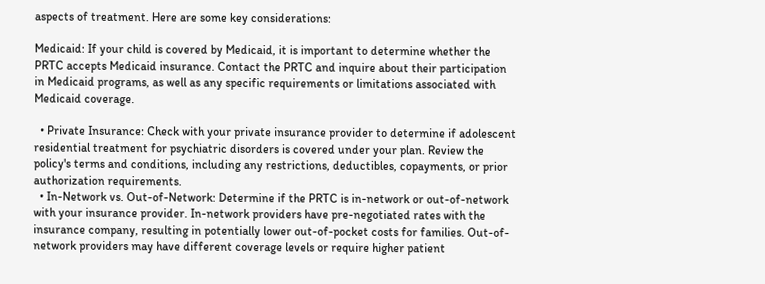aspects of treatment. Here are some key considerations:

Medicaid: If your child is covered by Medicaid, it is important to determine whether the PRTC accepts Medicaid insurance. Contact the PRTC and inquire about their participation in Medicaid programs, as well as any specific requirements or limitations associated with Medicaid coverage.

  • Private Insurance: Check with your private insurance provider to determine if adolescent residential treatment for psychiatric disorders is covered under your plan. Review the policy's terms and conditions, including any restrictions, deductibles, copayments, or prior authorization requirements.
  • In-Network vs. Out-of-Network: Determine if the PRTC is in-network or out-of-network with your insurance provider. In-network providers have pre-negotiated rates with the insurance company, resulting in potentially lower out-of-pocket costs for families. Out-of-network providers may have different coverage levels or require higher patient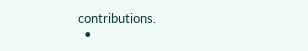contributions.
  •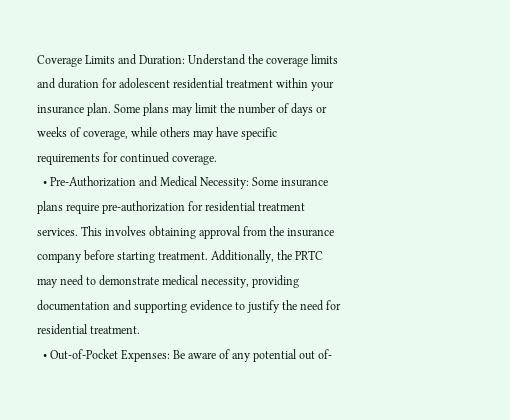Coverage Limits and Duration: Understand the coverage limits and duration for adolescent residential treatment within your insurance plan. Some plans may limit the number of days or weeks of coverage, while others may have specific requirements for continued coverage.
  • Pre-Authorization and Medical Necessity: Some insurance plans require pre-authorization for residential treatment services. This involves obtaining approval from the insurance company before starting treatment. Additionally, the PRTC may need to demonstrate medical necessity, providing documentation and supporting evidence to justify the need for residential treatment.
  • Out-of-Pocket Expenses: Be aware of any potential out of-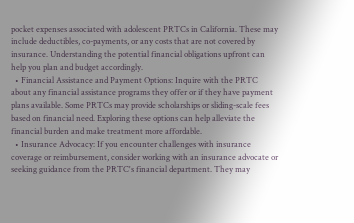pocket expenses associated with adolescent PRTCs in California. These may include deductibles, co-payments, or any costs that are not covered by insurance. Understanding the potential financial obligations upfront can help you plan and budget accordingly.
  • Financial Assistance and Payment Options: Inquire with the PRTC about any financial assistance programs they offer or if they have payment plans available. Some PRTCs may provide scholarships or sliding-scale fees based on financial need. Exploring these options can help alleviate the financial burden and make treatment more affordable.
  • Insurance Advocacy: If you encounter challenges with insurance coverage or reimbursement, consider working with an insurance advocate or seeking guidance from the PRTC's financial department. They may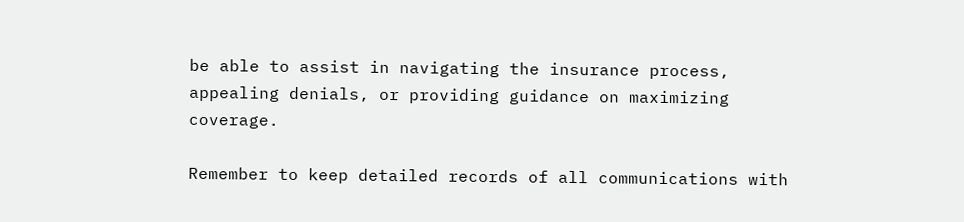be able to assist in navigating the insurance process, appealing denials, or providing guidance on maximizing coverage.

Remember to keep detailed records of all communications with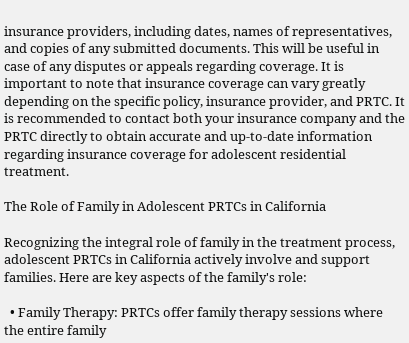insurance providers, including dates, names of representatives, and copies of any submitted documents. This will be useful in case of any disputes or appeals regarding coverage. It is important to note that insurance coverage can vary greatly depending on the specific policy, insurance provider, and PRTC. It is recommended to contact both your insurance company and the PRTC directly to obtain accurate and up-to-date information regarding insurance coverage for adolescent residential treatment.

The Role of Family in Adolescent PRTCs in California

Recognizing the integral role of family in the treatment process, adolescent PRTCs in California actively involve and support families. Here are key aspects of the family's role:

  • Family Therapy: PRTCs offer family therapy sessions where the entire family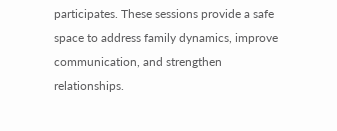participates. These sessions provide a safe space to address family dynamics, improve communication, and strengthen relationships.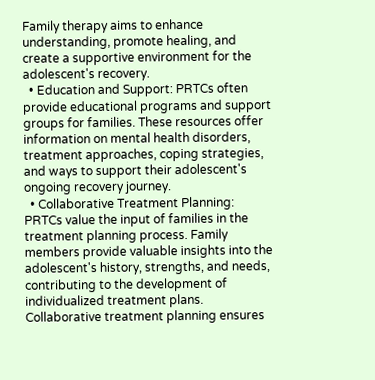Family therapy aims to enhance understanding, promote healing, and create a supportive environment for the adolescent's recovery.
  • Education and Support: PRTCs often provide educational programs and support groups for families. These resources offer information on mental health disorders, treatment approaches, coping strategies, and ways to support their adolescent's ongoing recovery journey.
  • Collaborative Treatment Planning: PRTCs value the input of families in the treatment planning process. Family members provide valuable insights into the adolescent's history, strengths, and needs, contributing to the development of individualized treatment plans. Collaborative treatment planning ensures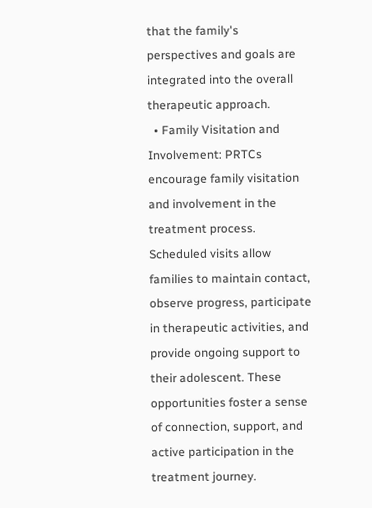that the family's perspectives and goals are integrated into the overall therapeutic approach.
  • Family Visitation and Involvement: PRTCs encourage family visitation and involvement in the treatment process. Scheduled visits allow families to maintain contact, observe progress, participate in therapeutic activities, and provide ongoing support to their adolescent. These opportunities foster a sense of connection, support, and active participation in the treatment journey.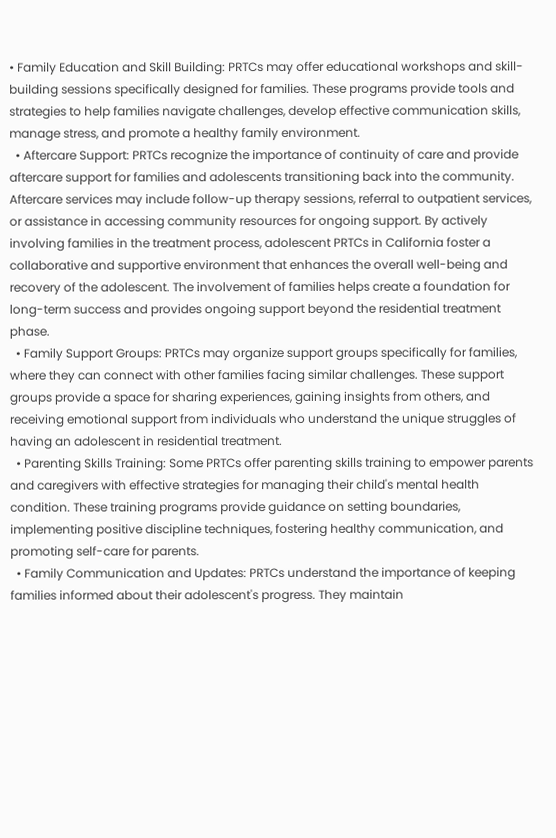• Family Education and Skill Building: PRTCs may offer educational workshops and skill-building sessions specifically designed for families. These programs provide tools and strategies to help families navigate challenges, develop effective communication skills, manage stress, and promote a healthy family environment.
  • Aftercare Support: PRTCs recognize the importance of continuity of care and provide aftercare support for families and adolescents transitioning back into the community. Aftercare services may include follow-up therapy sessions, referral to outpatient services, or assistance in accessing community resources for ongoing support. By actively involving families in the treatment process, adolescent PRTCs in California foster a collaborative and supportive environment that enhances the overall well-being and recovery of the adolescent. The involvement of families helps create a foundation for long-term success and provides ongoing support beyond the residential treatment phase.
  • Family Support Groups: PRTCs may organize support groups specifically for families, where they can connect with other families facing similar challenges. These support groups provide a space for sharing experiences, gaining insights from others, and receiving emotional support from individuals who understand the unique struggles of having an adolescent in residential treatment.
  • Parenting Skills Training: Some PRTCs offer parenting skills training to empower parents and caregivers with effective strategies for managing their child's mental health condition. These training programs provide guidance on setting boundaries, implementing positive discipline techniques, fostering healthy communication, and promoting self-care for parents.
  • Family Communication and Updates: PRTCs understand the importance of keeping families informed about their adolescent's progress. They maintain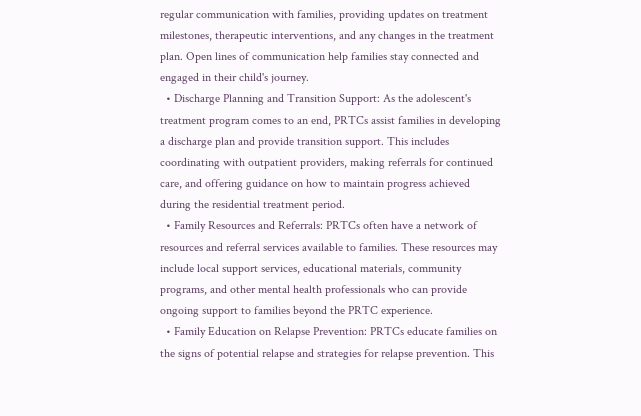regular communication with families, providing updates on treatment milestones, therapeutic interventions, and any changes in the treatment plan. Open lines of communication help families stay connected and engaged in their child's journey.
  • Discharge Planning and Transition Support: As the adolescent's treatment program comes to an end, PRTCs assist families in developing a discharge plan and provide transition support. This includes coordinating with outpatient providers, making referrals for continued care, and offering guidance on how to maintain progress achieved during the residential treatment period.
  • Family Resources and Referrals: PRTCs often have a network of resources and referral services available to families. These resources may include local support services, educational materials, community programs, and other mental health professionals who can provide ongoing support to families beyond the PRTC experience.
  • Family Education on Relapse Prevention: PRTCs educate families on the signs of potential relapse and strategies for relapse prevention. This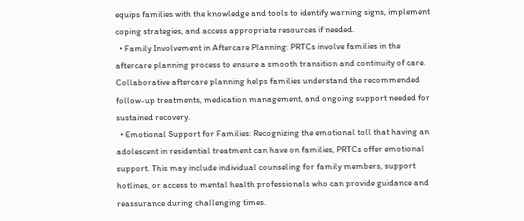equips families with the knowledge and tools to identify warning signs, implement coping strategies, and access appropriate resources if needed.
  • Family Involvement in Aftercare Planning: PRTCs involve families in the aftercare planning process to ensure a smooth transition and continuity of care. Collaborative aftercare planning helps families understand the recommended follow-up treatments, medication management, and ongoing support needed for sustained recovery.
  • Emotional Support for Families: Recognizing the emotional toll that having an adolescent in residential treatment can have on families, PRTCs offer emotional support. This may include individual counseling for family members, support hotlines, or access to mental health professionals who can provide guidance and reassurance during challenging times.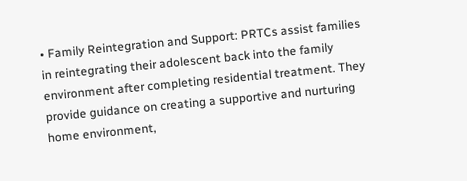• Family Reintegration and Support: PRTCs assist families in reintegrating their adolescent back into the family environment after completing residential treatment. They provide guidance on creating a supportive and nurturing home environment,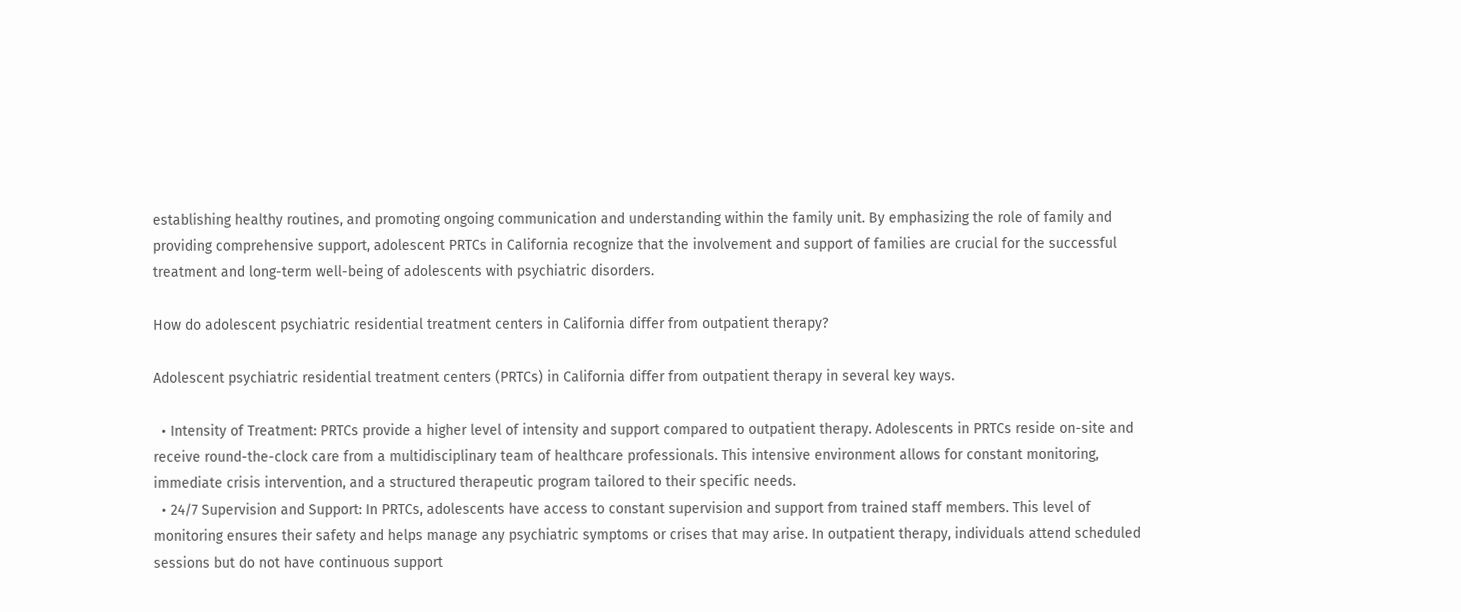establishing healthy routines, and promoting ongoing communication and understanding within the family unit. By emphasizing the role of family and providing comprehensive support, adolescent PRTCs in California recognize that the involvement and support of families are crucial for the successful treatment and long-term well-being of adolescents with psychiatric disorders.

How do adolescent psychiatric residential treatment centers in California differ from outpatient therapy?

Adolescent psychiatric residential treatment centers (PRTCs) in California differ from outpatient therapy in several key ways.

  • Intensity of Treatment: PRTCs provide a higher level of intensity and support compared to outpatient therapy. Adolescents in PRTCs reside on-site and receive round-the-clock care from a multidisciplinary team of healthcare professionals. This intensive environment allows for constant monitoring, immediate crisis intervention, and a structured therapeutic program tailored to their specific needs.
  • 24/7 Supervision and Support: In PRTCs, adolescents have access to constant supervision and support from trained staff members. This level of monitoring ensures their safety and helps manage any psychiatric symptoms or crises that may arise. In outpatient therapy, individuals attend scheduled sessions but do not have continuous support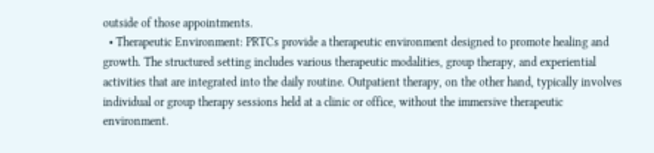outside of those appointments.
  • Therapeutic Environment: PRTCs provide a therapeutic environment designed to promote healing and growth. The structured setting includes various therapeutic modalities, group therapy, and experiential activities that are integrated into the daily routine. Outpatient therapy, on the other hand, typically involves individual or group therapy sessions held at a clinic or office, without the immersive therapeutic environment.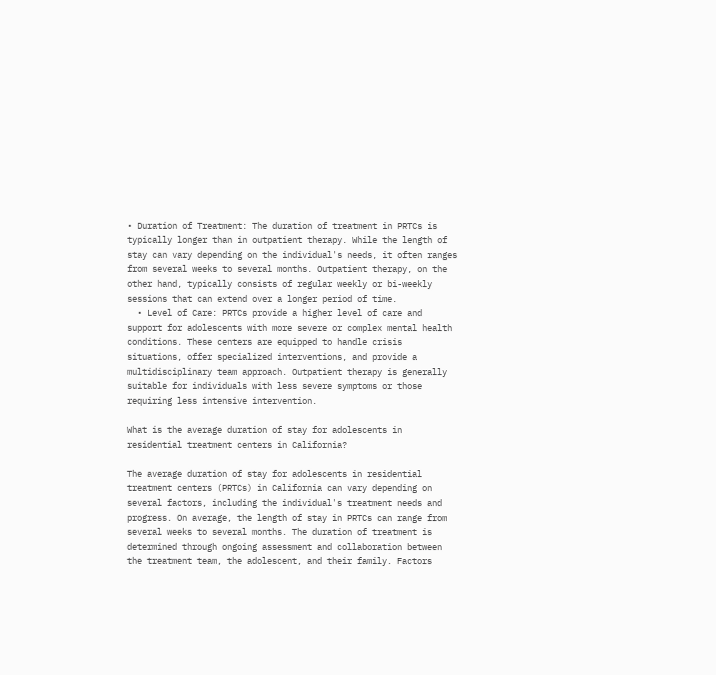• Duration of Treatment: The duration of treatment in PRTCs is typically longer than in outpatient therapy. While the length of stay can vary depending on the individual's needs, it often ranges from several weeks to several months. Outpatient therapy, on the other hand, typically consists of regular weekly or bi-weekly sessions that can extend over a longer period of time.
  • Level of Care: PRTCs provide a higher level of care and support for adolescents with more severe or complex mental health conditions. These centers are equipped to handle crisis situations, offer specialized interventions, and provide a multidisciplinary team approach. Outpatient therapy is generally suitable for individuals with less severe symptoms or those requiring less intensive intervention.

What is the average duration of stay for adolescents in residential treatment centers in California?

The average duration of stay for adolescents in residential treatment centers (PRTCs) in California can vary depending on several factors, including the individual's treatment needs and progress. On average, the length of stay in PRTCs can range from several weeks to several months. The duration of treatment is determined through ongoing assessment and collaboration between the treatment team, the adolescent, and their family. Factors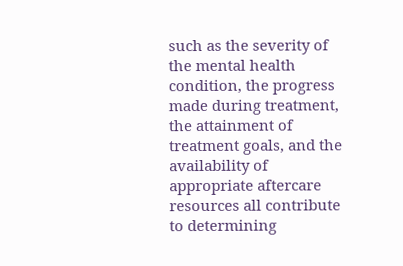such as the severity of the mental health condition, the progress made during treatment, the attainment of treatment goals, and the availability of appropriate aftercare resources all contribute to determining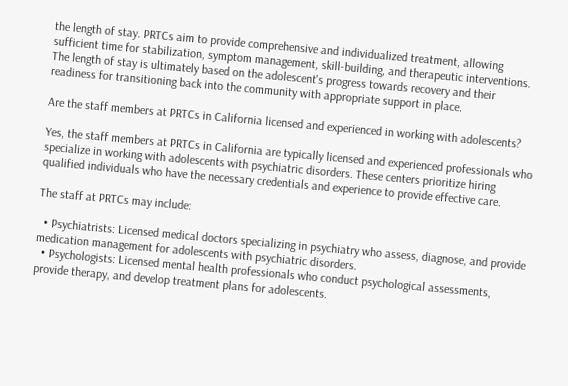the length of stay. PRTCs aim to provide comprehensive and individualized treatment, allowing sufficient time for stabilization, symptom management, skill-building, and therapeutic interventions. The length of stay is ultimately based on the adolescent's progress towards recovery and their readiness for transitioning back into the community with appropriate support in place.

Are the staff members at PRTCs in California licensed and experienced in working with adolescents?

Yes, the staff members at PRTCs in California are typically licensed and experienced professionals who specialize in working with adolescents with psychiatric disorders. These centers prioritize hiring qualified individuals who have the necessary credentials and experience to provide effective care.

The staff at PRTCs may include:

  • Psychiatrists: Licensed medical doctors specializing in psychiatry who assess, diagnose, and provide medication management for adolescents with psychiatric disorders.
  • Psychologists: Licensed mental health professionals who conduct psychological assessments, provide therapy, and develop treatment plans for adolescents.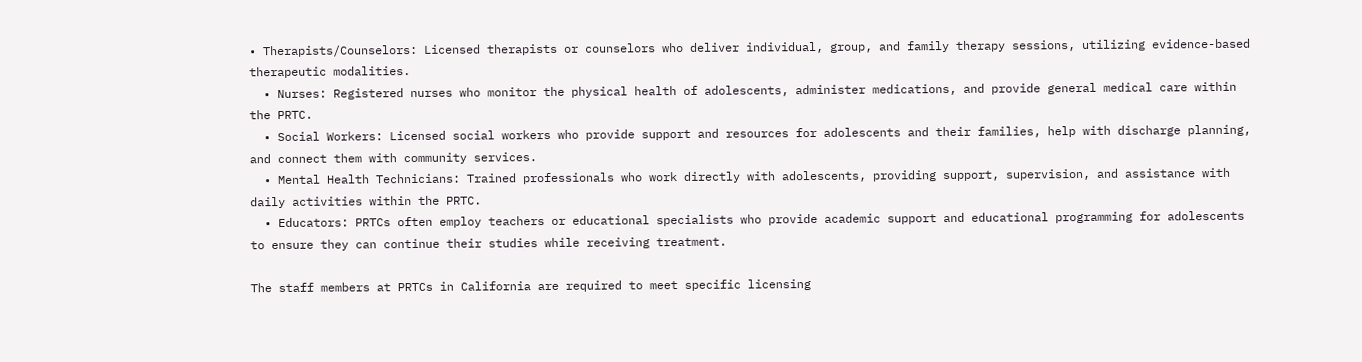• Therapists/Counselors: Licensed therapists or counselors who deliver individual, group, and family therapy sessions, utilizing evidence-based therapeutic modalities.
  • Nurses: Registered nurses who monitor the physical health of adolescents, administer medications, and provide general medical care within the PRTC.
  • Social Workers: Licensed social workers who provide support and resources for adolescents and their families, help with discharge planning, and connect them with community services.
  • Mental Health Technicians: Trained professionals who work directly with adolescents, providing support, supervision, and assistance with daily activities within the PRTC.
  • Educators: PRTCs often employ teachers or educational specialists who provide academic support and educational programming for adolescents to ensure they can continue their studies while receiving treatment.

The staff members at PRTCs in California are required to meet specific licensing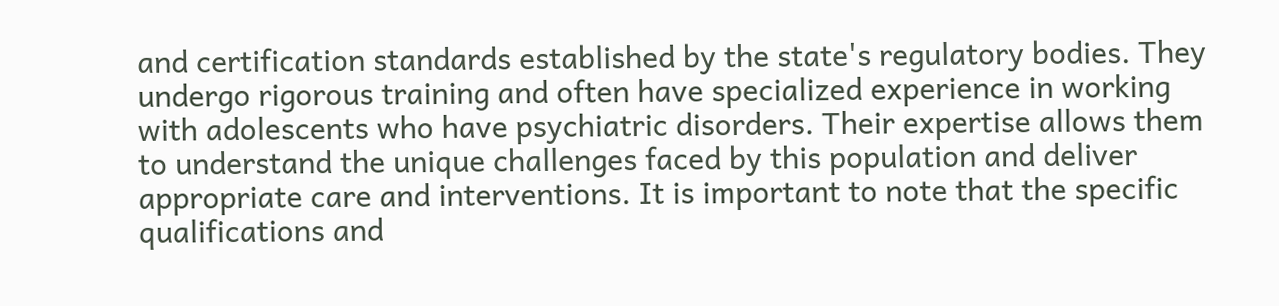and certification standards established by the state's regulatory bodies. They undergo rigorous training and often have specialized experience in working with adolescents who have psychiatric disorders. Their expertise allows them to understand the unique challenges faced by this population and deliver appropriate care and interventions. It is important to note that the specific qualifications and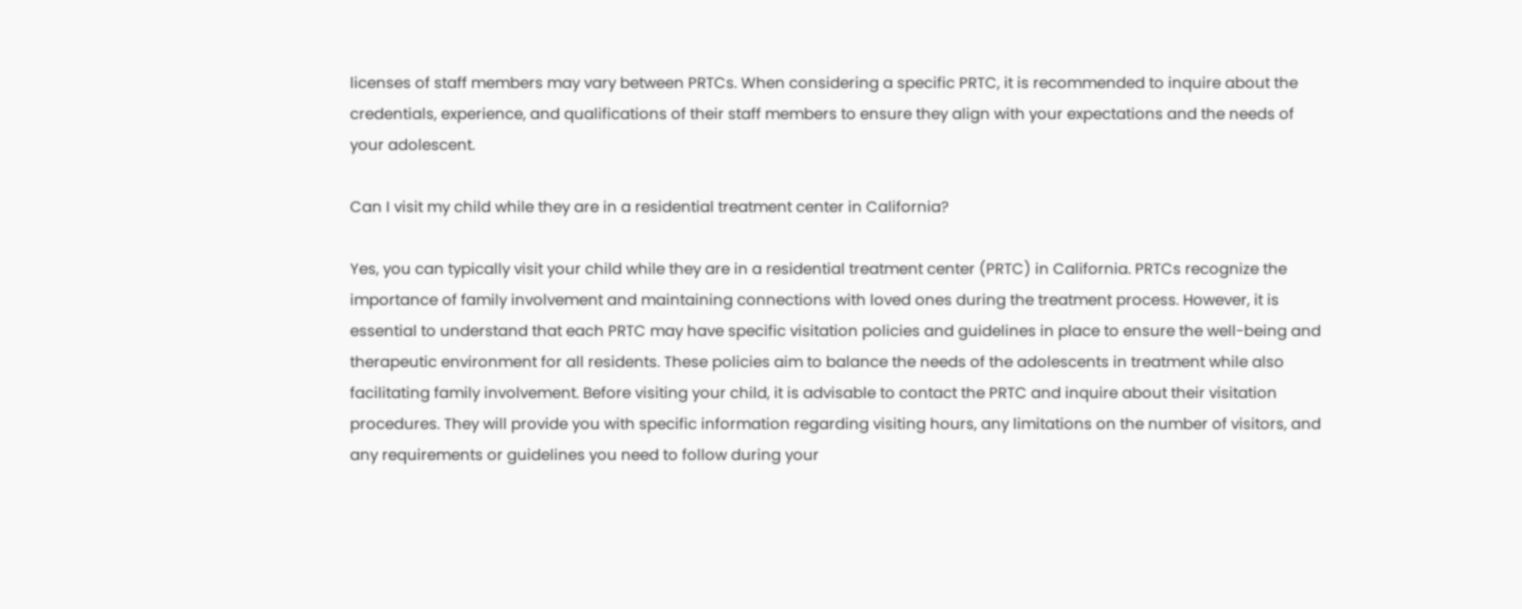licenses of staff members may vary between PRTCs. When considering a specific PRTC, it is recommended to inquire about the credentials, experience, and qualifications of their staff members to ensure they align with your expectations and the needs of your adolescent.

Can I visit my child while they are in a residential treatment center in California?

Yes, you can typically visit your child while they are in a residential treatment center (PRTC) in California. PRTCs recognize the importance of family involvement and maintaining connections with loved ones during the treatment process. However, it is essential to understand that each PRTC may have specific visitation policies and guidelines in place to ensure the well-being and therapeutic environment for all residents. These policies aim to balance the needs of the adolescents in treatment while also facilitating family involvement. Before visiting your child, it is advisable to contact the PRTC and inquire about their visitation procedures. They will provide you with specific information regarding visiting hours, any limitations on the number of visitors, and any requirements or guidelines you need to follow during your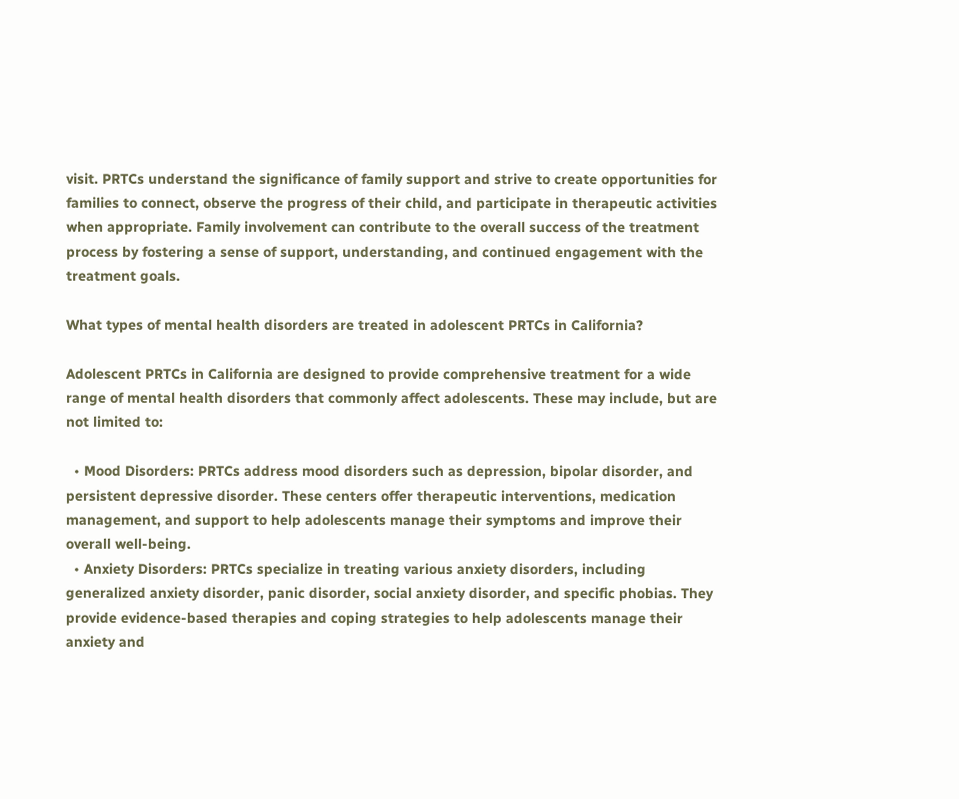visit. PRTCs understand the significance of family support and strive to create opportunities for families to connect, observe the progress of their child, and participate in therapeutic activities when appropriate. Family involvement can contribute to the overall success of the treatment process by fostering a sense of support, understanding, and continued engagement with the treatment goals.

What types of mental health disorders are treated in adolescent PRTCs in California?

Adolescent PRTCs in California are designed to provide comprehensive treatment for a wide range of mental health disorders that commonly affect adolescents. These may include, but are not limited to:

  • Mood Disorders: PRTCs address mood disorders such as depression, bipolar disorder, and persistent depressive disorder. These centers offer therapeutic interventions, medication management, and support to help adolescents manage their symptoms and improve their overall well-being.
  • Anxiety Disorders: PRTCs specialize in treating various anxiety disorders, including generalized anxiety disorder, panic disorder, social anxiety disorder, and specific phobias. They provide evidence-based therapies and coping strategies to help adolescents manage their anxiety and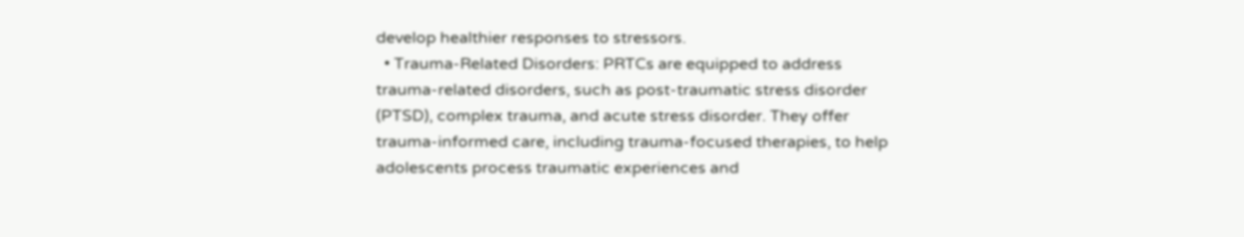develop healthier responses to stressors.
  • Trauma-Related Disorders: PRTCs are equipped to address trauma-related disorders, such as post-traumatic stress disorder (PTSD), complex trauma, and acute stress disorder. They offer trauma-informed care, including trauma-focused therapies, to help adolescents process traumatic experiences and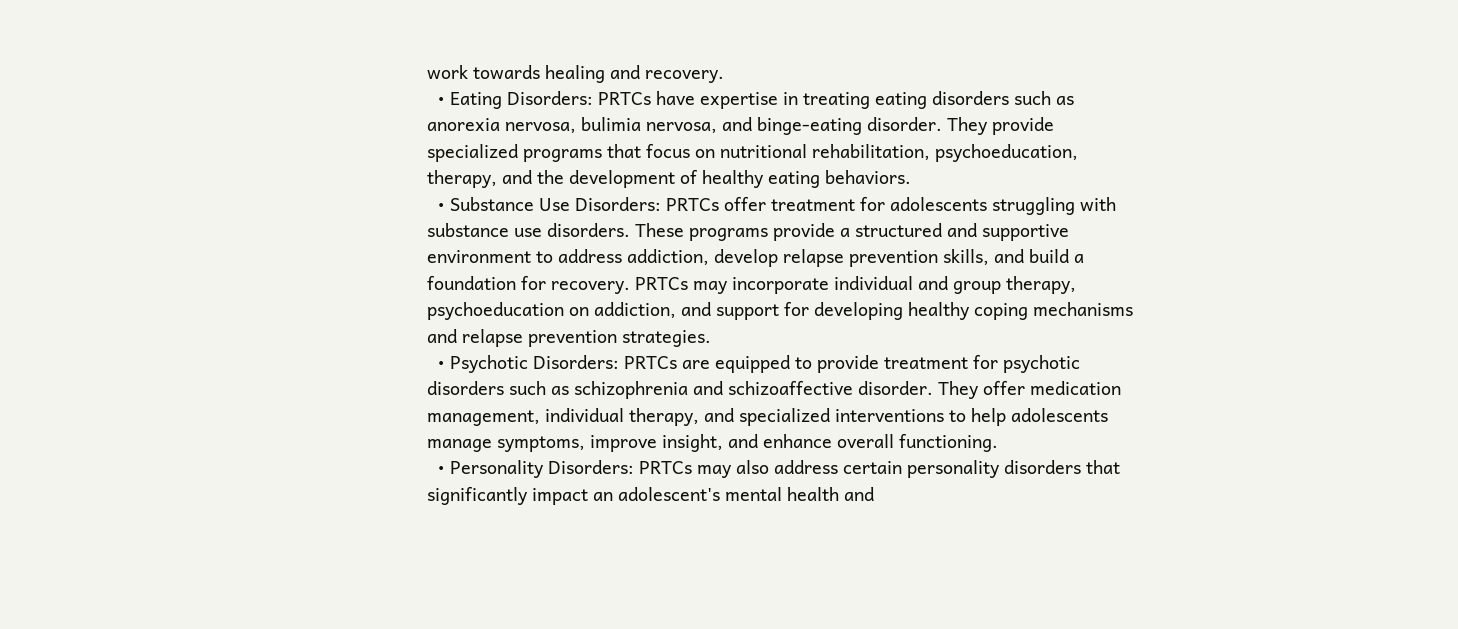work towards healing and recovery.
  • Eating Disorders: PRTCs have expertise in treating eating disorders such as anorexia nervosa, bulimia nervosa, and binge-eating disorder. They provide specialized programs that focus on nutritional rehabilitation, psychoeducation, therapy, and the development of healthy eating behaviors.
  • Substance Use Disorders: PRTCs offer treatment for adolescents struggling with substance use disorders. These programs provide a structured and supportive environment to address addiction, develop relapse prevention skills, and build a foundation for recovery. PRTCs may incorporate individual and group therapy, psychoeducation on addiction, and support for developing healthy coping mechanisms and relapse prevention strategies.
  • Psychotic Disorders: PRTCs are equipped to provide treatment for psychotic disorders such as schizophrenia and schizoaffective disorder. They offer medication management, individual therapy, and specialized interventions to help adolescents manage symptoms, improve insight, and enhance overall functioning.
  • Personality Disorders: PRTCs may also address certain personality disorders that significantly impact an adolescent's mental health and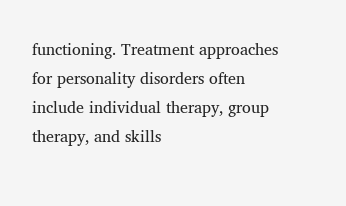functioning. Treatment approaches for personality disorders often include individual therapy, group therapy, and skills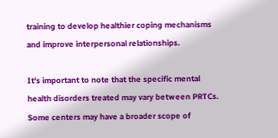training to develop healthier coping mechanisms and improve interpersonal relationships.

It's important to note that the specific mental health disorders treated may vary between PRTCs. Some centers may have a broader scope of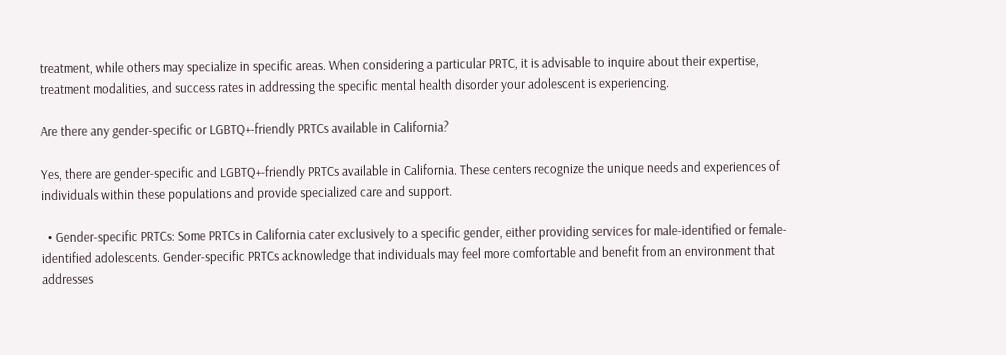treatment, while others may specialize in specific areas. When considering a particular PRTC, it is advisable to inquire about their expertise, treatment modalities, and success rates in addressing the specific mental health disorder your adolescent is experiencing.

Are there any gender-specific or LGBTQ+-friendly PRTCs available in California?

Yes, there are gender-specific and LGBTQ+-friendly PRTCs available in California. These centers recognize the unique needs and experiences of individuals within these populations and provide specialized care and support.

  • Gender-specific PRTCs: Some PRTCs in California cater exclusively to a specific gender, either providing services for male-identified or female-identified adolescents. Gender-specific PRTCs acknowledge that individuals may feel more comfortable and benefit from an environment that addresses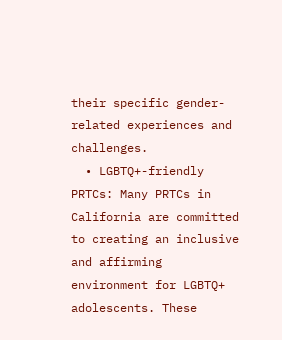their specific gender-related experiences and challenges.
  • LGBTQ+-friendly PRTCs: Many PRTCs in California are committed to creating an inclusive and affirming environment for LGBTQ+ adolescents. These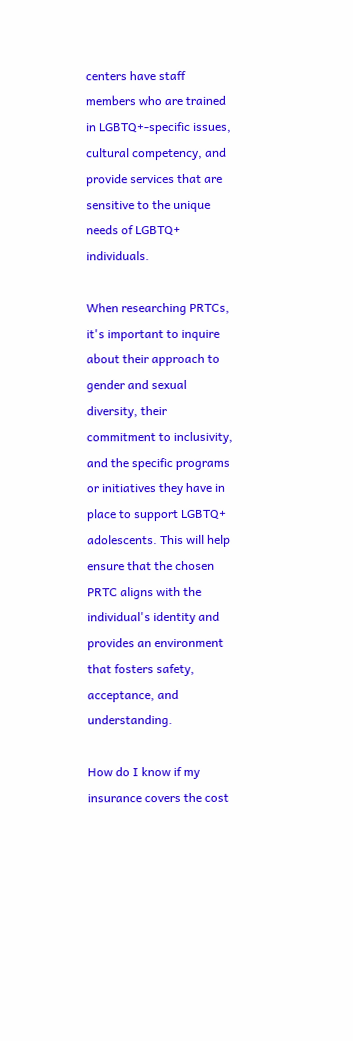centers have staff members who are trained in LGBTQ+-specific issues, cultural competency, and provide services that are sensitive to the unique needs of LGBTQ+ individuals.

When researching PRTCs, it's important to inquire about their approach to gender and sexual diversity, their commitment to inclusivity, and the specific programs or initiatives they have in place to support LGBTQ+ adolescents. This will help ensure that the chosen PRTC aligns with the individual's identity and provides an environment that fosters safety, acceptance, and understanding.

How do I know if my insurance covers the cost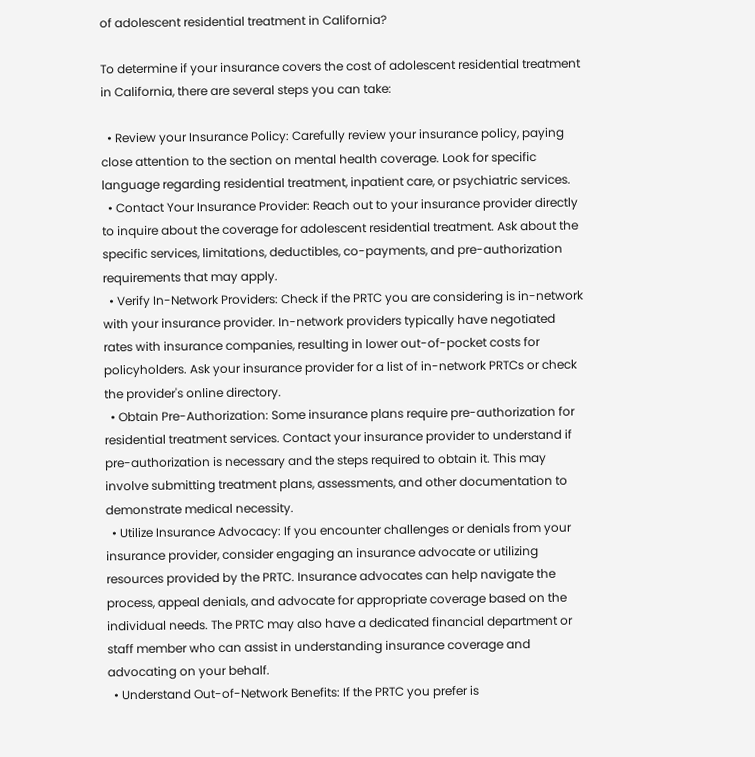of adolescent residential treatment in California?

To determine if your insurance covers the cost of adolescent residential treatment in California, there are several steps you can take:

  • Review your Insurance Policy: Carefully review your insurance policy, paying close attention to the section on mental health coverage. Look for specific language regarding residential treatment, inpatient care, or psychiatric services.
  • Contact Your Insurance Provider: Reach out to your insurance provider directly to inquire about the coverage for adolescent residential treatment. Ask about the specific services, limitations, deductibles, co-payments, and pre-authorization requirements that may apply.
  • Verify In-Network Providers: Check if the PRTC you are considering is in-network with your insurance provider. In-network providers typically have negotiated rates with insurance companies, resulting in lower out-of-pocket costs for policyholders. Ask your insurance provider for a list of in-network PRTCs or check the provider's online directory.
  • Obtain Pre-Authorization: Some insurance plans require pre-authorization for residential treatment services. Contact your insurance provider to understand if pre-authorization is necessary and the steps required to obtain it. This may involve submitting treatment plans, assessments, and other documentation to demonstrate medical necessity.
  • Utilize Insurance Advocacy: If you encounter challenges or denials from your insurance provider, consider engaging an insurance advocate or utilizing resources provided by the PRTC. Insurance advocates can help navigate the process, appeal denials, and advocate for appropriate coverage based on the individual needs. The PRTC may also have a dedicated financial department or staff member who can assist in understanding insurance coverage and advocating on your behalf.
  • Understand Out-of-Network Benefits: If the PRTC you prefer is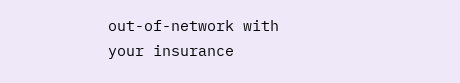out-of-network with your insurance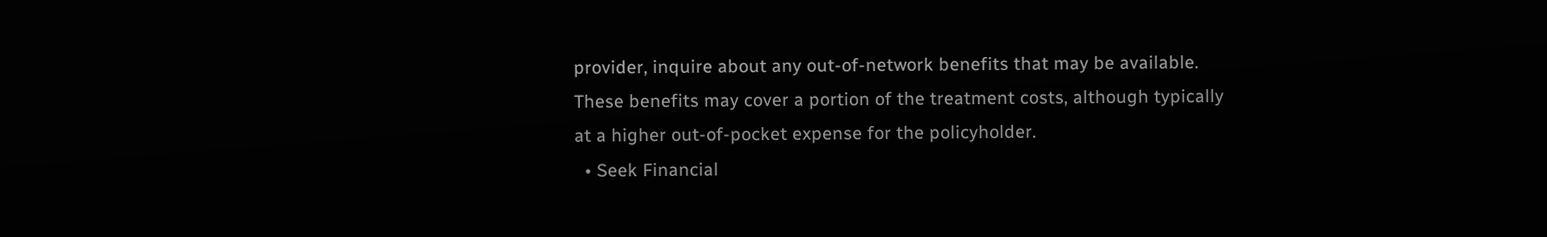provider, inquire about any out-of-network benefits that may be available. These benefits may cover a portion of the treatment costs, although typically at a higher out-of-pocket expense for the policyholder.
  • Seek Financial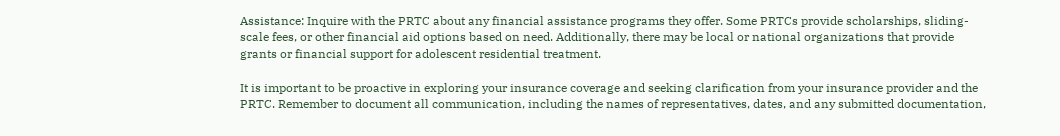Assistance: Inquire with the PRTC about any financial assistance programs they offer. Some PRTCs provide scholarships, sliding-scale fees, or other financial aid options based on need. Additionally, there may be local or national organizations that provide grants or financial support for adolescent residential treatment.

It is important to be proactive in exploring your insurance coverage and seeking clarification from your insurance provider and the PRTC. Remember to document all communication, including the names of representatives, dates, and any submitted documentation,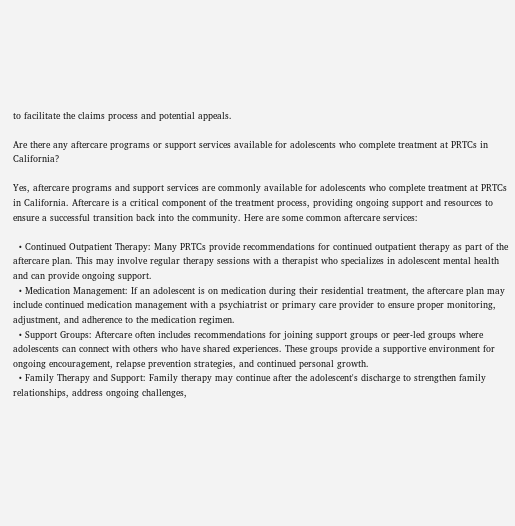to facilitate the claims process and potential appeals.

Are there any aftercare programs or support services available for adolescents who complete treatment at PRTCs in California?

Yes, aftercare programs and support services are commonly available for adolescents who complete treatment at PRTCs in California. Aftercare is a critical component of the treatment process, providing ongoing support and resources to ensure a successful transition back into the community. Here are some common aftercare services:

  • Continued Outpatient Therapy: Many PRTCs provide recommendations for continued outpatient therapy as part of the aftercare plan. This may involve regular therapy sessions with a therapist who specializes in adolescent mental health and can provide ongoing support.
  • Medication Management: If an adolescent is on medication during their residential treatment, the aftercare plan may include continued medication management with a psychiatrist or primary care provider to ensure proper monitoring, adjustment, and adherence to the medication regimen.
  • Support Groups: Aftercare often includes recommendations for joining support groups or peer-led groups where adolescents can connect with others who have shared experiences. These groups provide a supportive environment for ongoing encouragement, relapse prevention strategies, and continued personal growth.
  • Family Therapy and Support: Family therapy may continue after the adolescent's discharge to strengthen family relationships, address ongoing challenges,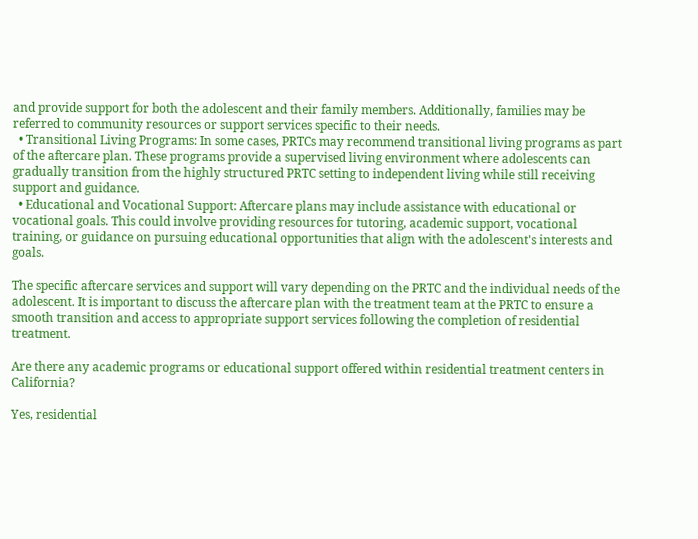and provide support for both the adolescent and their family members. Additionally, families may be referred to community resources or support services specific to their needs.
  • Transitional Living Programs: In some cases, PRTCs may recommend transitional living programs as part of the aftercare plan. These programs provide a supervised living environment where adolescents can gradually transition from the highly structured PRTC setting to independent living while still receiving support and guidance.
  • Educational and Vocational Support: Aftercare plans may include assistance with educational or vocational goals. This could involve providing resources for tutoring, academic support, vocational training, or guidance on pursuing educational opportunities that align with the adolescent's interests and goals.

The specific aftercare services and support will vary depending on the PRTC and the individual needs of the adolescent. It is important to discuss the aftercare plan with the treatment team at the PRTC to ensure a smooth transition and access to appropriate support services following the completion of residential treatment.

Are there any academic programs or educational support offered within residential treatment centers in California?

Yes, residential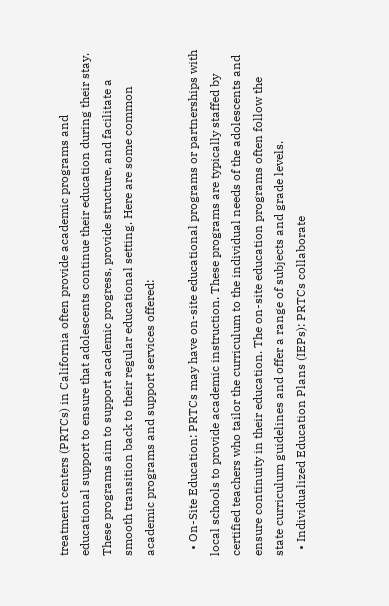treatment centers (PRTCs) in California often provide academic programs and educational support to ensure that adolescents continue their education during their stay. These programs aim to support academic progress, provide structure, and facilitate a smooth transition back to their regular educational setting. Here are some common academic programs and support services offered:

  • On-Site Education: PRTCs may have on-site educational programs or partnerships with local schools to provide academic instruction. These programs are typically staffed by certified teachers who tailor the curriculum to the individual needs of the adolescents and ensure continuity in their education. The on-site education programs often follow the state curriculum guidelines and offer a range of subjects and grade levels.
  • Individualized Education Plans (IEPs): PRTCs collaborate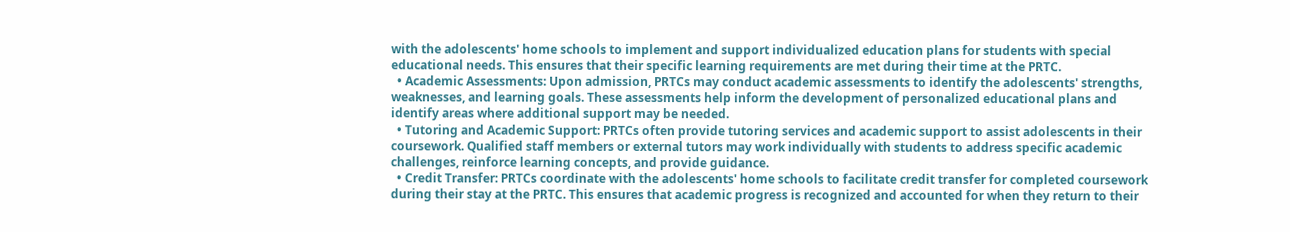with the adolescents' home schools to implement and support individualized education plans for students with special educational needs. This ensures that their specific learning requirements are met during their time at the PRTC.
  • Academic Assessments: Upon admission, PRTCs may conduct academic assessments to identify the adolescents' strengths, weaknesses, and learning goals. These assessments help inform the development of personalized educational plans and identify areas where additional support may be needed.
  • Tutoring and Academic Support: PRTCs often provide tutoring services and academic support to assist adolescents in their coursework. Qualified staff members or external tutors may work individually with students to address specific academic challenges, reinforce learning concepts, and provide guidance.
  • Credit Transfer: PRTCs coordinate with the adolescents' home schools to facilitate credit transfer for completed coursework during their stay at the PRTC. This ensures that academic progress is recognized and accounted for when they return to their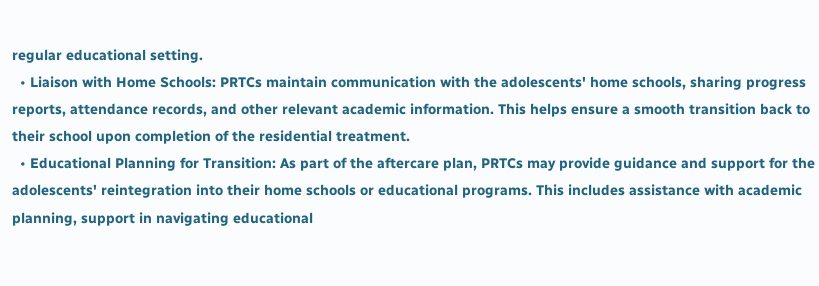regular educational setting.
  • Liaison with Home Schools: PRTCs maintain communication with the adolescents' home schools, sharing progress reports, attendance records, and other relevant academic information. This helps ensure a smooth transition back to their school upon completion of the residential treatment.
  • Educational Planning for Transition: As part of the aftercare plan, PRTCs may provide guidance and support for the adolescents' reintegration into their home schools or educational programs. This includes assistance with academic planning, support in navigating educational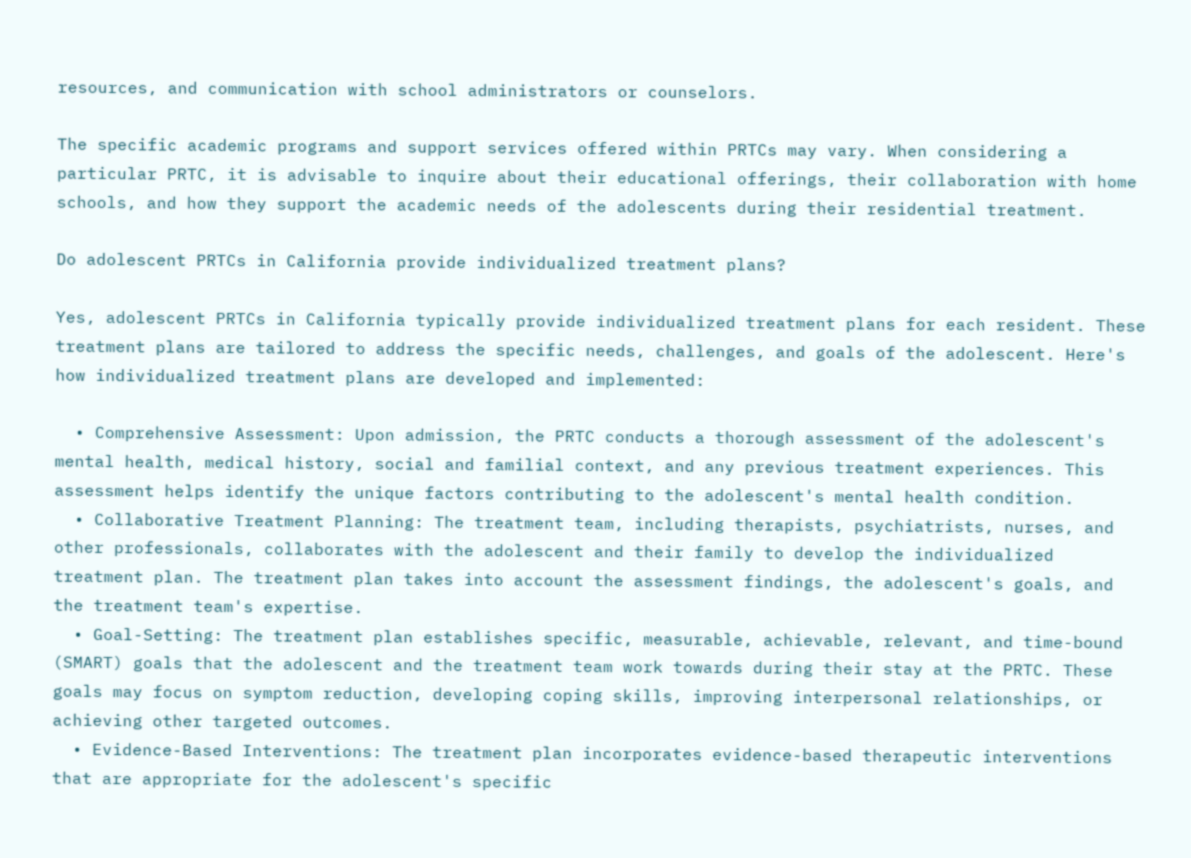resources, and communication with school administrators or counselors.

The specific academic programs and support services offered within PRTCs may vary. When considering a particular PRTC, it is advisable to inquire about their educational offerings, their collaboration with home schools, and how they support the academic needs of the adolescents during their residential treatment.

Do adolescent PRTCs in California provide individualized treatment plans?

Yes, adolescent PRTCs in California typically provide individualized treatment plans for each resident. These treatment plans are tailored to address the specific needs, challenges, and goals of the adolescent. Here's how individualized treatment plans are developed and implemented:

  • Comprehensive Assessment: Upon admission, the PRTC conducts a thorough assessment of the adolescent's mental health, medical history, social and familial context, and any previous treatment experiences. This assessment helps identify the unique factors contributing to the adolescent's mental health condition.
  • Collaborative Treatment Planning: The treatment team, including therapists, psychiatrists, nurses, and other professionals, collaborates with the adolescent and their family to develop the individualized treatment plan. The treatment plan takes into account the assessment findings, the adolescent's goals, and the treatment team's expertise.
  • Goal-Setting: The treatment plan establishes specific, measurable, achievable, relevant, and time-bound (SMART) goals that the adolescent and the treatment team work towards during their stay at the PRTC. These goals may focus on symptom reduction, developing coping skills, improving interpersonal relationships, or achieving other targeted outcomes.
  • Evidence-Based Interventions: The treatment plan incorporates evidence-based therapeutic interventions that are appropriate for the adolescent's specific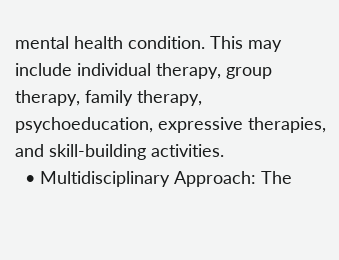mental health condition. This may include individual therapy, group therapy, family therapy, psychoeducation, expressive therapies, and skill-building activities.
  • Multidisciplinary Approach: The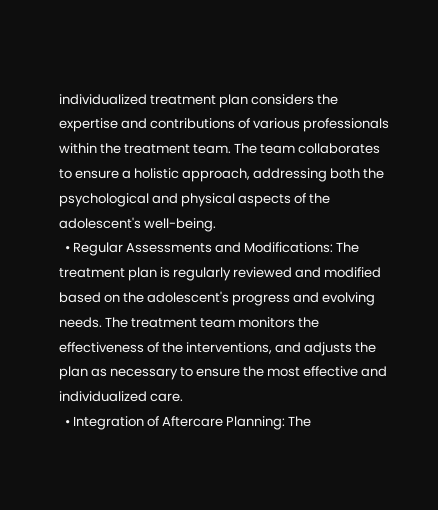individualized treatment plan considers the expertise and contributions of various professionals within the treatment team. The team collaborates to ensure a holistic approach, addressing both the psychological and physical aspects of the adolescent's well-being.
  • Regular Assessments and Modifications: The treatment plan is regularly reviewed and modified based on the adolescent's progress and evolving needs. The treatment team monitors the effectiveness of the interventions, and adjusts the plan as necessary to ensure the most effective and individualized care.
  • Integration of Aftercare Planning: The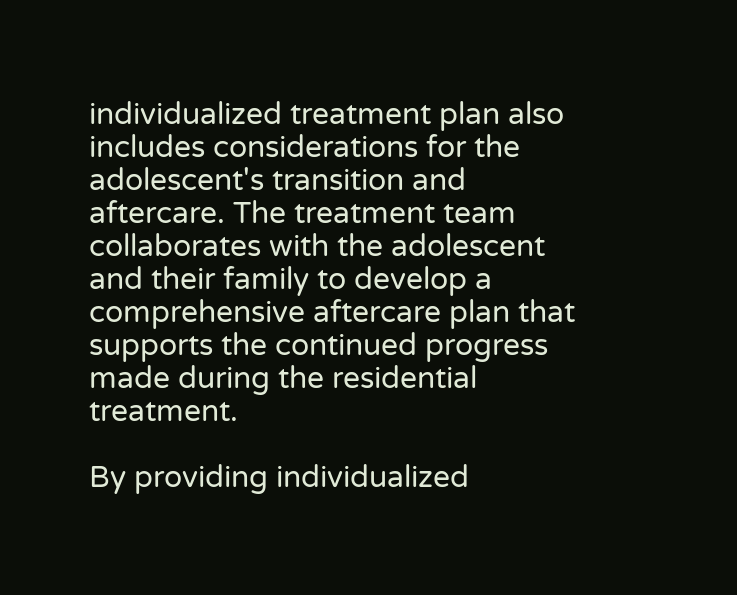individualized treatment plan also includes considerations for the adolescent's transition and aftercare. The treatment team collaborates with the adolescent and their family to develop a comprehensive aftercare plan that supports the continued progress made during the residential treatment.

By providing individualized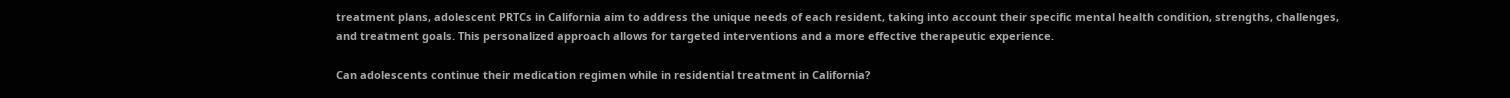treatment plans, adolescent PRTCs in California aim to address the unique needs of each resident, taking into account their specific mental health condition, strengths, challenges, and treatment goals. This personalized approach allows for targeted interventions and a more effective therapeutic experience.

Can adolescents continue their medication regimen while in residential treatment in California?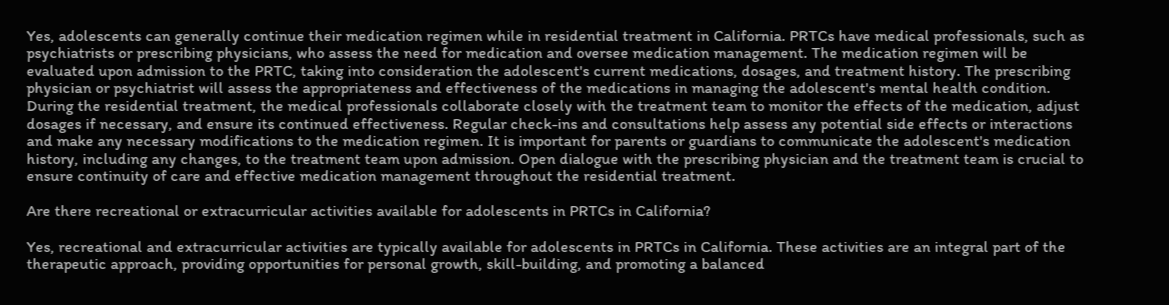Yes, adolescents can generally continue their medication regimen while in residential treatment in California. PRTCs have medical professionals, such as psychiatrists or prescribing physicians, who assess the need for medication and oversee medication management. The medication regimen will be evaluated upon admission to the PRTC, taking into consideration the adolescent's current medications, dosages, and treatment history. The prescribing physician or psychiatrist will assess the appropriateness and effectiveness of the medications in managing the adolescent's mental health condition. During the residential treatment, the medical professionals collaborate closely with the treatment team to monitor the effects of the medication, adjust dosages if necessary, and ensure its continued effectiveness. Regular check-ins and consultations help assess any potential side effects or interactions and make any necessary modifications to the medication regimen. It is important for parents or guardians to communicate the adolescent's medication history, including any changes, to the treatment team upon admission. Open dialogue with the prescribing physician and the treatment team is crucial to ensure continuity of care and effective medication management throughout the residential treatment.

Are there recreational or extracurricular activities available for adolescents in PRTCs in California?

Yes, recreational and extracurricular activities are typically available for adolescents in PRTCs in California. These activities are an integral part of the therapeutic approach, providing opportunities for personal growth, skill-building, and promoting a balanced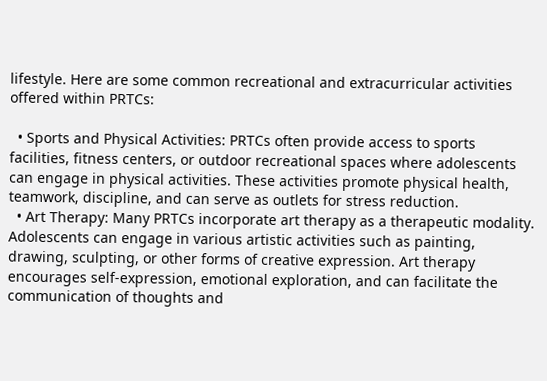lifestyle. Here are some common recreational and extracurricular activities offered within PRTCs:

  • Sports and Physical Activities: PRTCs often provide access to sports facilities, fitness centers, or outdoor recreational spaces where adolescents can engage in physical activities. These activities promote physical health, teamwork, discipline, and can serve as outlets for stress reduction.
  • Art Therapy: Many PRTCs incorporate art therapy as a therapeutic modality. Adolescents can engage in various artistic activities such as painting, drawing, sculpting, or other forms of creative expression. Art therapy encourages self-expression, emotional exploration, and can facilitate the communication of thoughts and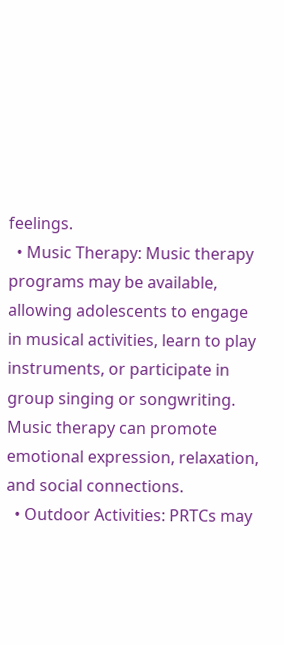feelings.
  • Music Therapy: Music therapy programs may be available, allowing adolescents to engage in musical activities, learn to play instruments, or participate in group singing or songwriting. Music therapy can promote emotional expression, relaxation, and social connections.
  • Outdoor Activities: PRTCs may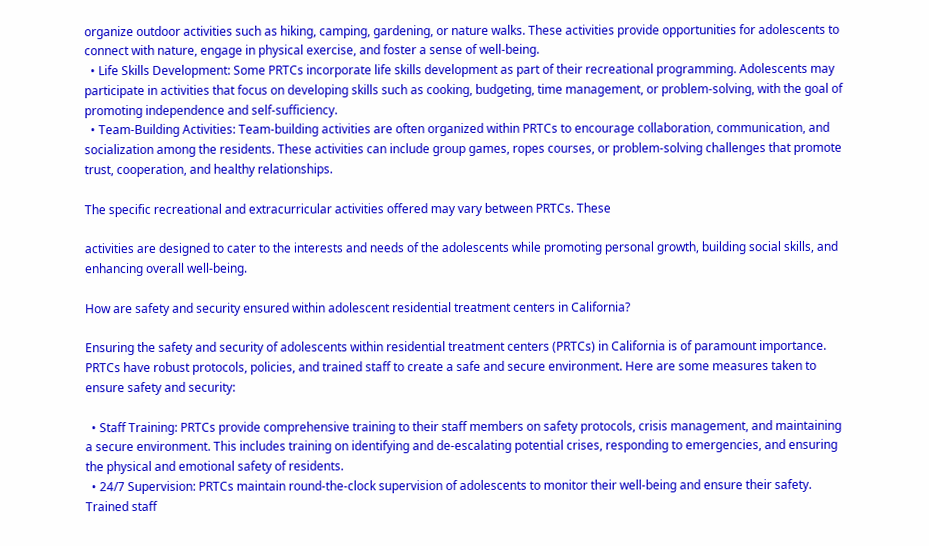organize outdoor activities such as hiking, camping, gardening, or nature walks. These activities provide opportunities for adolescents to connect with nature, engage in physical exercise, and foster a sense of well-being.
  • Life Skills Development: Some PRTCs incorporate life skills development as part of their recreational programming. Adolescents may participate in activities that focus on developing skills such as cooking, budgeting, time management, or problem-solving, with the goal of promoting independence and self-sufficiency.
  • Team-Building Activities: Team-building activities are often organized within PRTCs to encourage collaboration, communication, and socialization among the residents. These activities can include group games, ropes courses, or problem-solving challenges that promote trust, cooperation, and healthy relationships.

The specific recreational and extracurricular activities offered may vary between PRTCs. These

activities are designed to cater to the interests and needs of the adolescents while promoting personal growth, building social skills, and enhancing overall well-being.

How are safety and security ensured within adolescent residential treatment centers in California?

Ensuring the safety and security of adolescents within residential treatment centers (PRTCs) in California is of paramount importance. PRTCs have robust protocols, policies, and trained staff to create a safe and secure environment. Here are some measures taken to ensure safety and security:

  • Staff Training: PRTCs provide comprehensive training to their staff members on safety protocols, crisis management, and maintaining a secure environment. This includes training on identifying and de-escalating potential crises, responding to emergencies, and ensuring the physical and emotional safety of residents.
  • 24/7 Supervision: PRTCs maintain round-the-clock supervision of adolescents to monitor their well-being and ensure their safety. Trained staff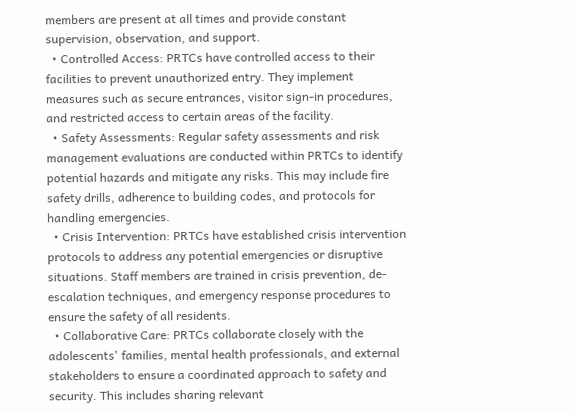members are present at all times and provide constant supervision, observation, and support.
  • Controlled Access: PRTCs have controlled access to their facilities to prevent unauthorized entry. They implement measures such as secure entrances, visitor sign-in procedures, and restricted access to certain areas of the facility.
  • Safety Assessments: Regular safety assessments and risk management evaluations are conducted within PRTCs to identify potential hazards and mitigate any risks. This may include fire safety drills, adherence to building codes, and protocols for handling emergencies.
  • Crisis Intervention: PRTCs have established crisis intervention protocols to address any potential emergencies or disruptive situations. Staff members are trained in crisis prevention, de-escalation techniques, and emergency response procedures to ensure the safety of all residents.
  • Collaborative Care: PRTCs collaborate closely with the adolescents' families, mental health professionals, and external stakeholders to ensure a coordinated approach to safety and security. This includes sharing relevant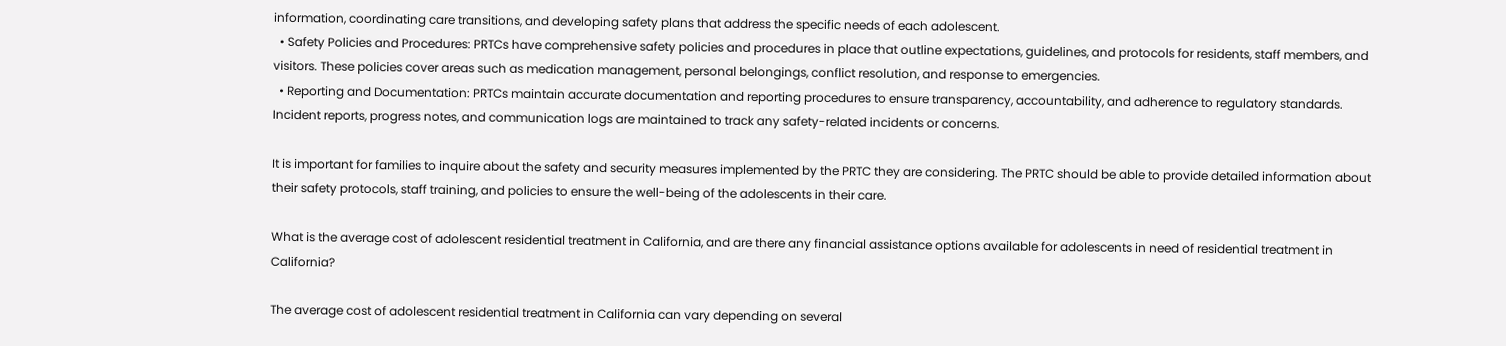information, coordinating care transitions, and developing safety plans that address the specific needs of each adolescent.
  • Safety Policies and Procedures: PRTCs have comprehensive safety policies and procedures in place that outline expectations, guidelines, and protocols for residents, staff members, and visitors. These policies cover areas such as medication management, personal belongings, conflict resolution, and response to emergencies.
  • Reporting and Documentation: PRTCs maintain accurate documentation and reporting procedures to ensure transparency, accountability, and adherence to regulatory standards. Incident reports, progress notes, and communication logs are maintained to track any safety-related incidents or concerns.

It is important for families to inquire about the safety and security measures implemented by the PRTC they are considering. The PRTC should be able to provide detailed information about their safety protocols, staff training, and policies to ensure the well-being of the adolescents in their care.

What is the average cost of adolescent residential treatment in California, and are there any financial assistance options available for adolescents in need of residential treatment in California?

The average cost of adolescent residential treatment in California can vary depending on several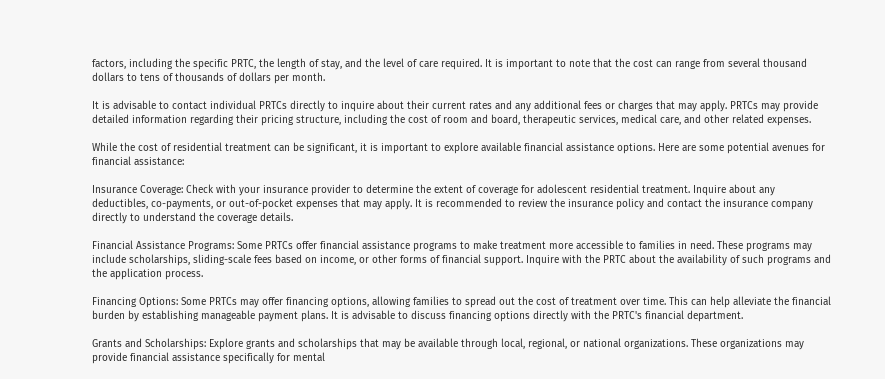factors, including the specific PRTC, the length of stay, and the level of care required. It is important to note that the cost can range from several thousand dollars to tens of thousands of dollars per month.

It is advisable to contact individual PRTCs directly to inquire about their current rates and any additional fees or charges that may apply. PRTCs may provide detailed information regarding their pricing structure, including the cost of room and board, therapeutic services, medical care, and other related expenses.

While the cost of residential treatment can be significant, it is important to explore available financial assistance options. Here are some potential avenues for financial assistance:

Insurance Coverage: Check with your insurance provider to determine the extent of coverage for adolescent residential treatment. Inquire about any deductibles, co-payments, or out-of-pocket expenses that may apply. It is recommended to review the insurance policy and contact the insurance company directly to understand the coverage details.

Financial Assistance Programs: Some PRTCs offer financial assistance programs to make treatment more accessible to families in need. These programs may include scholarships, sliding-scale fees based on income, or other forms of financial support. Inquire with the PRTC about the availability of such programs and the application process.

Financing Options: Some PRTCs may offer financing options, allowing families to spread out the cost of treatment over time. This can help alleviate the financial burden by establishing manageable payment plans. It is advisable to discuss financing options directly with the PRTC's financial department.

Grants and Scholarships: Explore grants and scholarships that may be available through local, regional, or national organizations. These organizations may provide financial assistance specifically for mental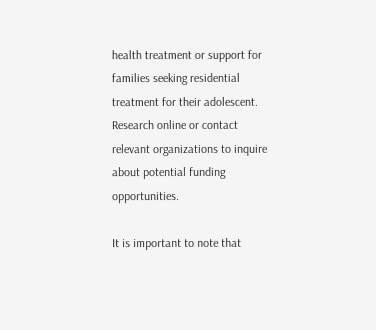health treatment or support for families seeking residential treatment for their adolescent. Research online or contact relevant organizations to inquire about potential funding opportunities.

It is important to note that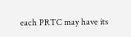each PRTC may have its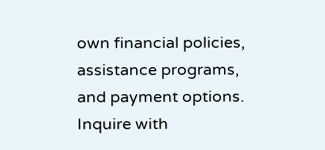own financial policies, assistance programs, and payment options. Inquire with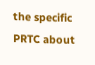the specific PRTC about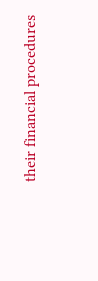their financial procedures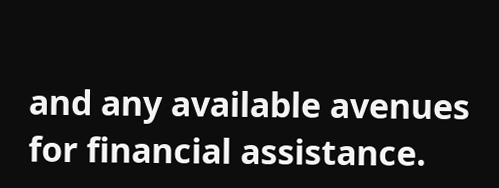and any available avenues for financial assistance.